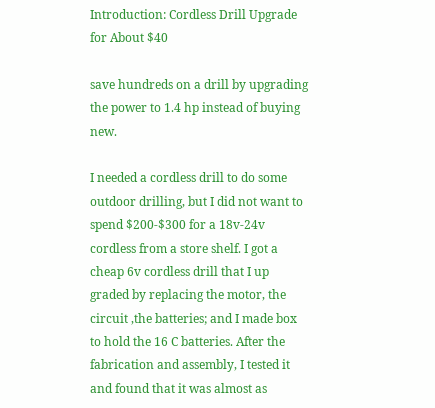Introduction: Cordless Drill Upgrade for About $40

save hundreds on a drill by upgrading the power to 1.4 hp instead of buying new.

I needed a cordless drill to do some outdoor drilling, but I did not want to spend $200-$300 for a 18v-24v cordless from a store shelf. I got a cheap 6v cordless drill that I up graded by replacing the motor, the circuit ,the batteries; and I made box to hold the 16 C batteries. After the fabrication and assembly, I tested it and found that it was almost as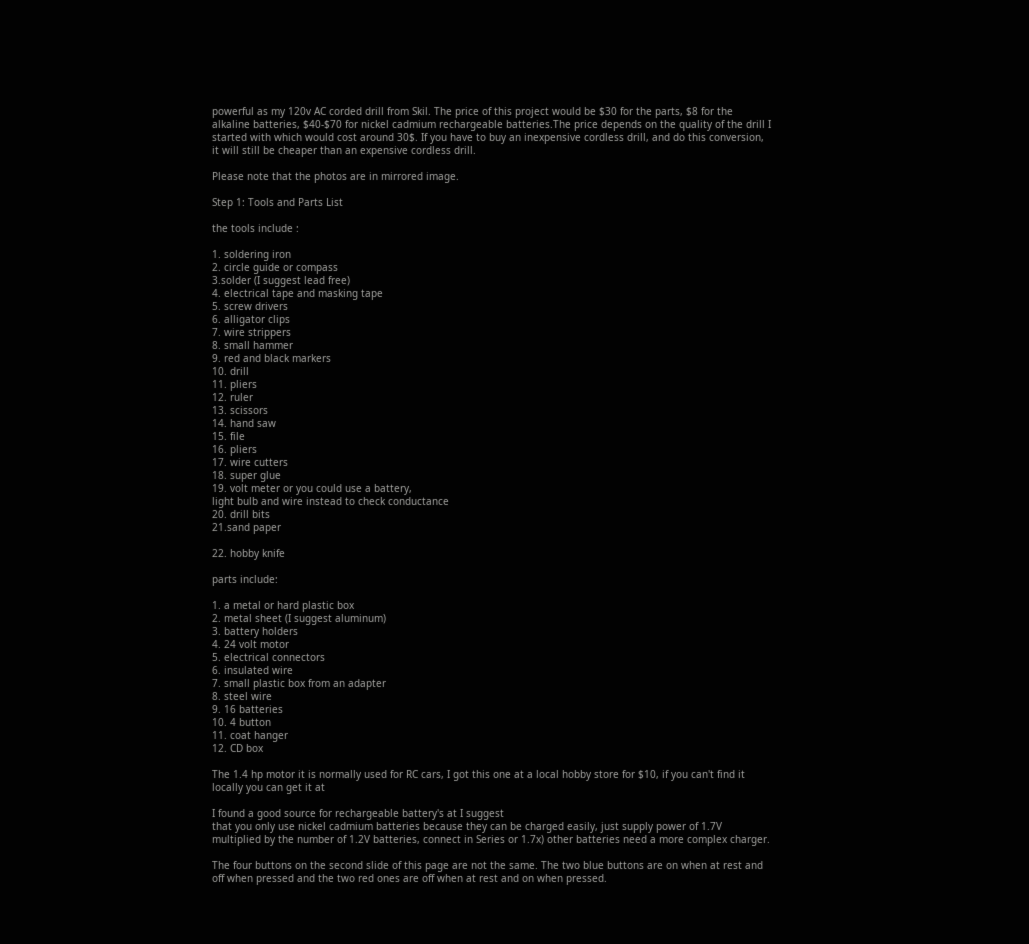powerful as my 120v AC corded drill from Skil. The price of this project would be $30 for the parts, $8 for the alkaline batteries, $40-$70 for nickel cadmium rechargeable batteries.The price depends on the quality of the drill I started with which would cost around 30$. If you have to buy an inexpensive cordless drill, and do this conversion, it will still be cheaper than an expensive cordless drill.

Please note that the photos are in mirrored image.

Step 1: Tools and Parts List

the tools include :

1. soldering iron
2. circle guide or compass
3.solder (I suggest lead free)
4. electrical tape and masking tape
5. screw drivers
6. alligator clips
7. wire strippers
8. small hammer
9. red and black markers
10. drill
11. pliers
12. ruler
13. scissors
14. hand saw
15. file
16. pliers
17. wire cutters
18. super glue
19. volt meter or you could use a battery,
light bulb and wire instead to check conductance
20. drill bits
21.sand paper

22. hobby knife

parts include:

1. a metal or hard plastic box
2. metal sheet (I suggest aluminum)
3. battery holders
4. 24 volt motor
5. electrical connectors
6. insulated wire
7. small plastic box from an adapter
8. steel wire
9. 16 batteries
10. 4 button
11. coat hanger
12. CD box

The 1.4 hp motor it is normally used for RC cars, I got this one at a local hobby store for $10, if you can't find it locally you can get it at

I found a good source for rechargeable battery's at I suggest
that you only use nickel cadmium batteries because they can be charged easily, just supply power of 1.7V multiplied by the number of 1.2V batteries, connect in Series or 1.7x) other batteries need a more complex charger.

The four buttons on the second slide of this page are not the same. The two blue buttons are on when at rest and off when pressed and the two red ones are off when at rest and on when pressed.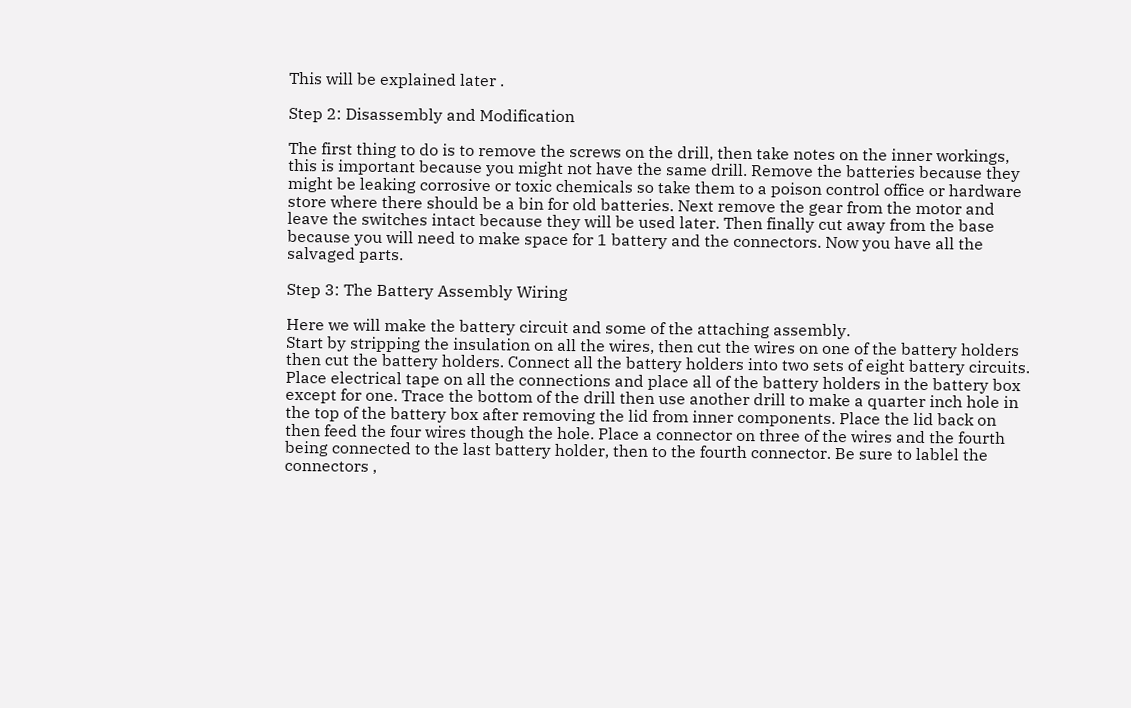This will be explained later .

Step 2: Disassembly and Modification

The first thing to do is to remove the screws on the drill, then take notes on the inner workings, this is important because you might not have the same drill. Remove the batteries because they might be leaking corrosive or toxic chemicals so take them to a poison control office or hardware store where there should be a bin for old batteries. Next remove the gear from the motor and leave the switches intact because they will be used later. Then finally cut away from the base because you will need to make space for 1 battery and the connectors. Now you have all the salvaged parts.

Step 3: The Battery Assembly Wiring

Here we will make the battery circuit and some of the attaching assembly.
Start by stripping the insulation on all the wires, then cut the wires on one of the battery holders then cut the battery holders. Connect all the battery holders into two sets of eight battery circuits. Place electrical tape on all the connections and place all of the battery holders in the battery box except for one. Trace the bottom of the drill then use another drill to make a quarter inch hole in the top of the battery box after removing the lid from inner components. Place the lid back on then feed the four wires though the hole. Place a connector on three of the wires and the fourth being connected to the last battery holder, then to the fourth connector. Be sure to lablel the connectors ,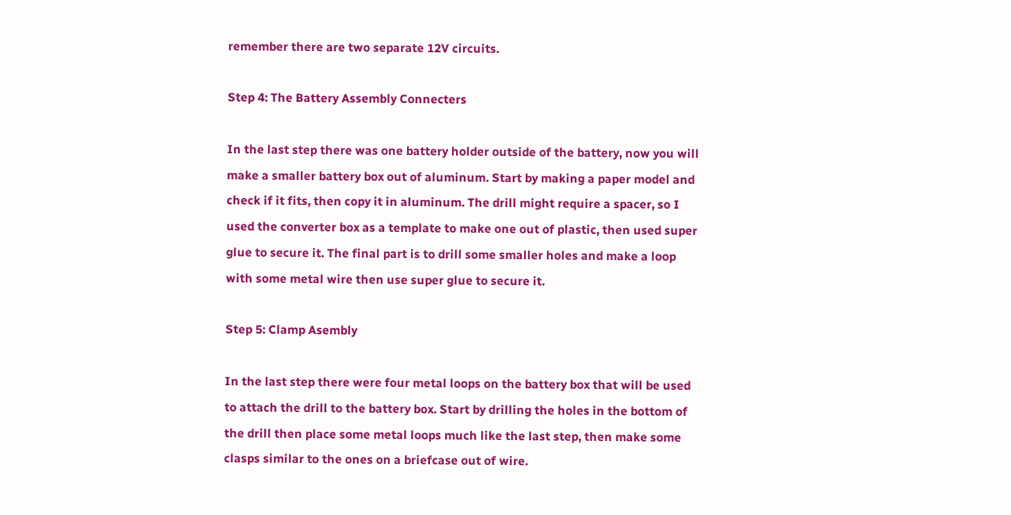remember there are two separate 12V circuits.

Step 4: The Battery Assembly Connecters

In the last step there was one battery holder outside of the battery, now you will make a smaller battery box out of aluminum. Start by making a paper model and check if it fits, then copy it in aluminum. The drill might require a spacer, so I used the converter box as a template to make one out of plastic, then used super glue to secure it. The final part is to drill some smaller holes and make a loop with some metal wire then use super glue to secure it.

Step 5: Clamp Asembly

In the last step there were four metal loops on the battery box that will be used to attach the drill to the battery box. Start by drilling the holes in the bottom of the drill then place some metal loops much like the last step, then make some clasps similar to the ones on a briefcase out of wire.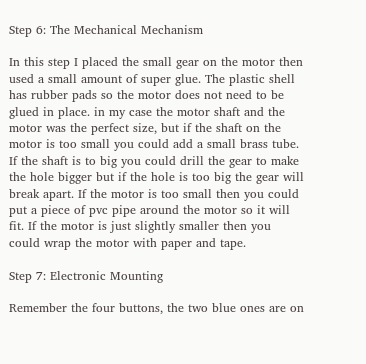Step 6: The Mechanical Mechanism

In this step I placed the small gear on the motor then used a small amount of super glue. The plastic shell has rubber pads so the motor does not need to be glued in place. in my case the motor shaft and the motor was the perfect size, but if the shaft on the motor is too small you could add a small brass tube. If the shaft is to big you could drill the gear to make the hole bigger but if the hole is too big the gear will break apart. If the motor is too small then you could put a piece of pvc pipe around the motor so it will fit. If the motor is just slightly smaller then you could wrap the motor with paper and tape.

Step 7: Electronic Mounting

Remember the four buttons, the two blue ones are on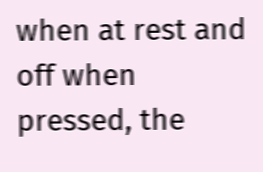when at rest and off when pressed, the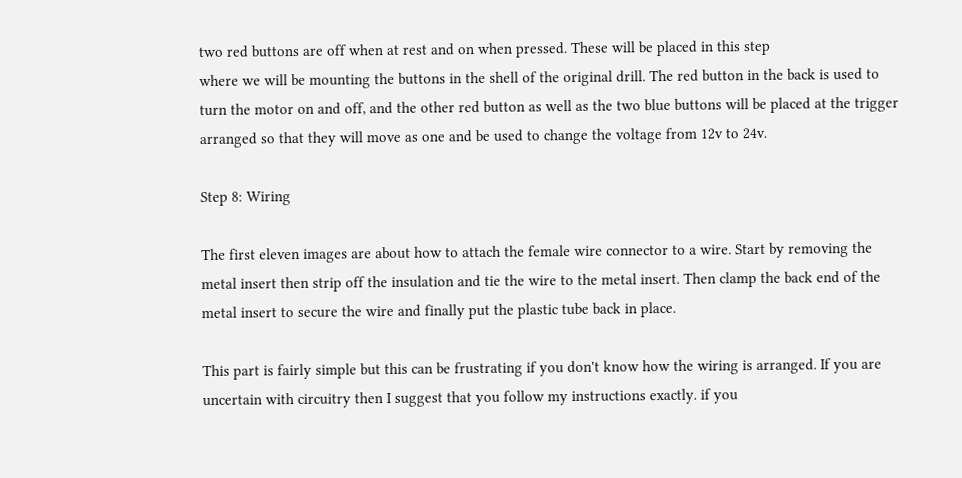two red buttons are off when at rest and on when pressed. These will be placed in this step
where we will be mounting the buttons in the shell of the original drill. The red button in the back is used to turn the motor on and off, and the other red button as well as the two blue buttons will be placed at the trigger arranged so that they will move as one and be used to change the voltage from 12v to 24v.

Step 8: Wiring

The first eleven images are about how to attach the female wire connector to a wire. Start by removing the metal insert then strip off the insulation and tie the wire to the metal insert. Then clamp the back end of the metal insert to secure the wire and finally put the plastic tube back in place.

This part is fairly simple but this can be frustrating if you don't know how the wiring is arranged. If you are uncertain with circuitry then I suggest that you follow my instructions exactly. if you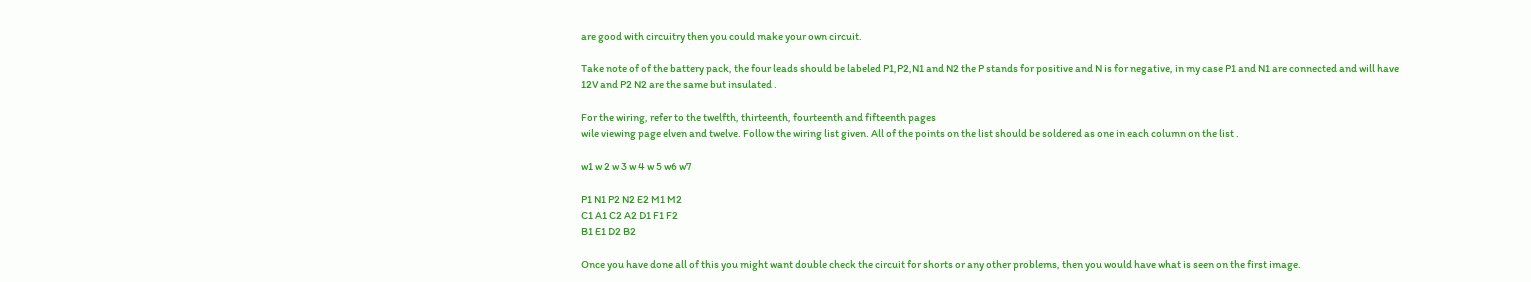are good with circuitry then you could make your own circuit.

Take note of of the battery pack, the four leads should be labeled P1,P2,N1 and N2 the P stands for positive and N is for negative, in my case P1 and N1 are connected and will have 12V and P2 N2 are the same but insulated .

For the wiring, refer to the twelfth, thirteenth, fourteenth and fifteenth pages
wile viewing page elven and twelve. Follow the wiring list given. All of the points on the list should be soldered as one in each column on the list .

w1 w 2 w 3 w 4 w 5 w6 w7

P1 N1 P2 N2 E2 M1 M2
C1 A1 C2 A2 D1 F1 F2
B1 E1 D2 B2

Once you have done all of this you might want double check the circuit for shorts or any other problems, then you would have what is seen on the first image.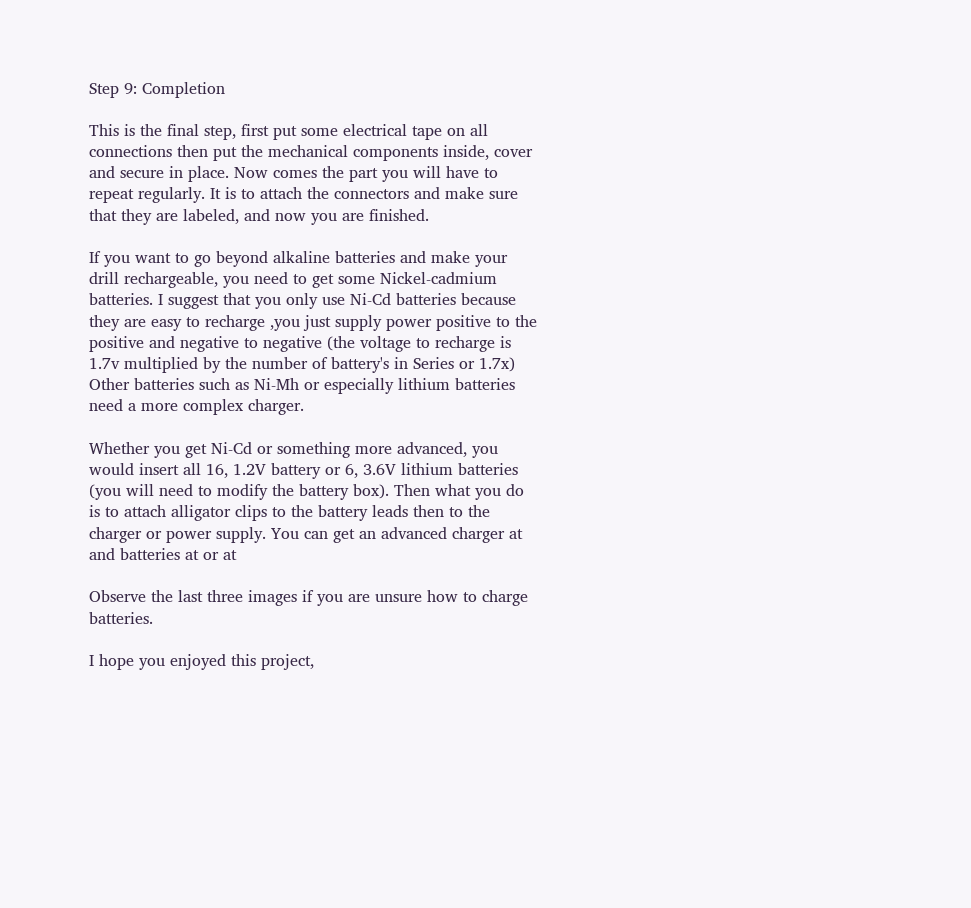Step 9: Completion

This is the final step, first put some electrical tape on all connections then put the mechanical components inside, cover and secure in place. Now comes the part you will have to repeat regularly. It is to attach the connectors and make sure that they are labeled, and now you are finished.

If you want to go beyond alkaline batteries and make your drill rechargeable, you need to get some Nickel-cadmium batteries. I suggest that you only use Ni-Cd batteries because they are easy to recharge ,you just supply power positive to the positive and negative to negative (the voltage to recharge is 1.7v multiplied by the number of battery's in Series or 1.7x) Other batteries such as Ni-Mh or especially lithium batteries need a more complex charger.

Whether you get Ni-Cd or something more advanced, you would insert all 16, 1.2V battery or 6, 3.6V lithium batteries (you will need to modify the battery box). Then what you do is to attach alligator clips to the battery leads then to the charger or power supply. You can get an advanced charger at and batteries at or at

Observe the last three images if you are unsure how to charge batteries.

I hope you enjoyed this project,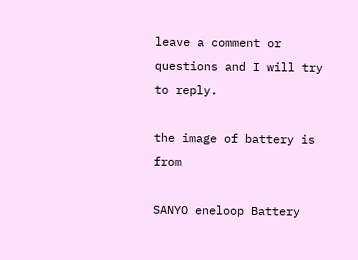leave a comment or questions and I will try to reply.

the image of battery is from

SANYO eneloop Battery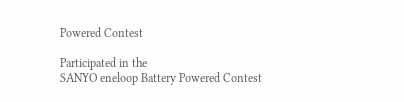Powered Contest

Participated in the
SANYO eneloop Battery Powered Contest